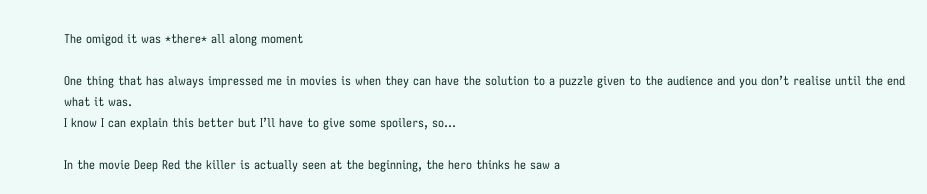The omigod it was *there* all along moment

One thing that has always impressed me in movies is when they can have the solution to a puzzle given to the audience and you don’t realise until the end what it was.
I know I can explain this better but I’ll have to give some spoilers, so…

In the movie Deep Red the killer is actually seen at the beginning, the hero thinks he saw a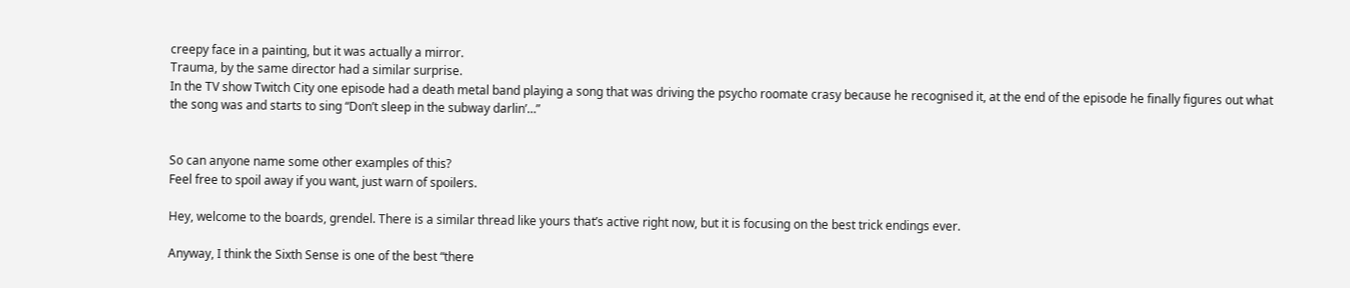creepy face in a painting, but it was actually a mirror.
Trauma, by the same director had a similar surprise.
In the TV show Twitch City one episode had a death metal band playing a song that was driving the psycho roomate crasy because he recognised it, at the end of the episode he finally figures out what the song was and starts to sing “Don’t sleep in the subway darlin’…”


So can anyone name some other examples of this?
Feel free to spoil away if you want, just warn of spoilers.

Hey, welcome to the boards, grendel. There is a similar thread like yours that’s active right now, but it is focusing on the best trick endings ever.

Anyway, I think the Sixth Sense is one of the best “there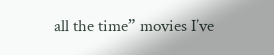all the time” movies I’ve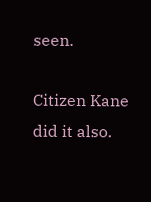seen.

Citizen Kane did it also.